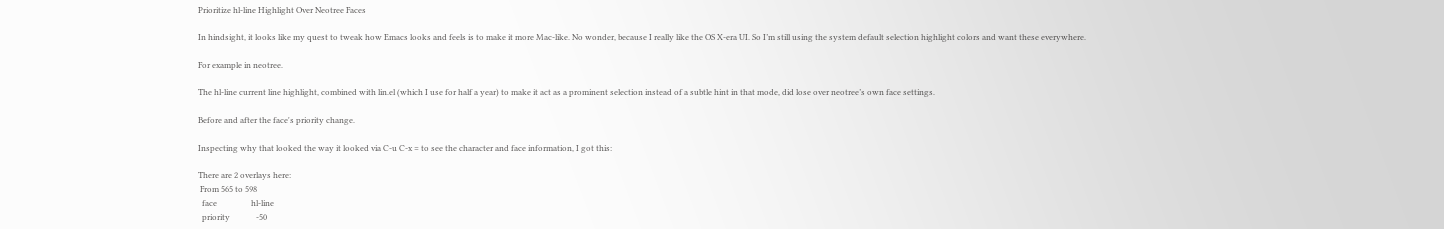Prioritize hl-line Highlight Over Neotree Faces

In hindsight, it looks like my quest to tweak how Emacs looks and feels is to make it more Mac-like. No wonder, because I really like the OS X-era UI. So I’m still using the system default selection highlight colors and want these everywhere.

For example in neotree.

The hl-line current line highlight, combined with lin.el (which I use for half a year) to make it act as a prominent selection instead of a subtle hint in that mode, did lose over neotree’s own face settings.

Before and after the face's priority change.

Inspecting why that looked the way it looked via C-u C-x = to see the character and face information, I got this:

There are 2 overlays here:
 From 565 to 598
  face                 hl-line
  priority             -50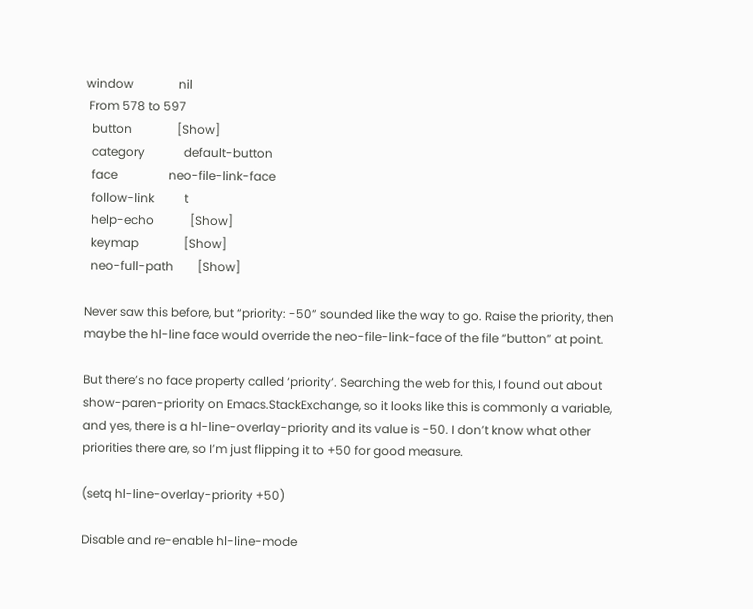window               nil
 From 578 to 597
  button               [Show]
  category             default-button
  face                 neo-file-link-face
  follow-link          t
  help-echo            [Show]
  keymap               [Show]
  neo-full-path        [Show]

Never saw this before, but “priority: -50” sounded like the way to go. Raise the priority, then maybe the hl-line face would override the neo-file-link-face of the file “button” at point.

But there’s no face property called ‘priority’. Searching the web for this, I found out about show-paren-priority on Emacs.StackExchange, so it looks like this is commonly a variable, and yes, there is a hl-line-overlay-priority and its value is -50. I don’t know what other priorities there are, so I’m just flipping it to +50 for good measure.

(setq hl-line-overlay-priority +50)

Disable and re-enable hl-line-mode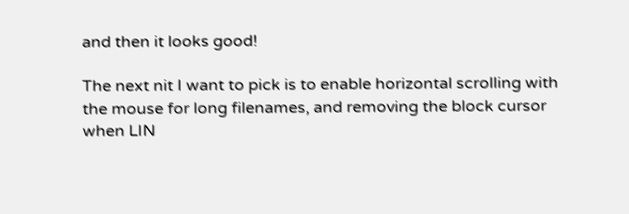and then it looks good!

The next nit I want to pick is to enable horizontal scrolling with the mouse for long filenames, and removing the block cursor when LIN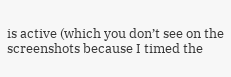is active (which you don’t see on the screenshots because I timed the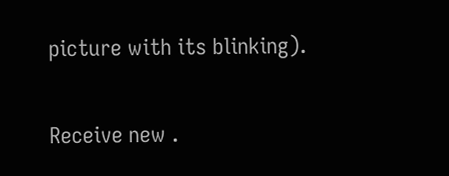picture with its blinking).

Receive new .